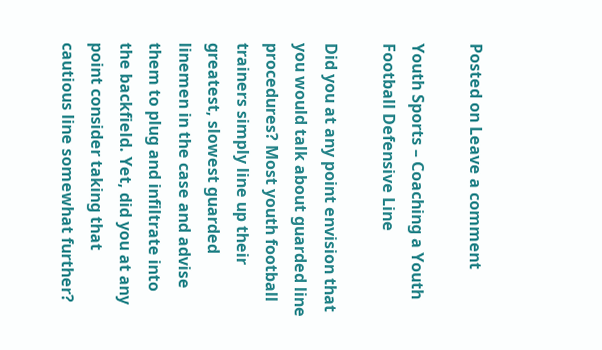Posted on Leave a comment

Youth Sports – Coaching a Youth Football Defensive Line

Did you at any point envision that you would talk about guarded line procedures? Most youth football trainers simply line up their greatest, slowest guarded linemen in the case and advise them to plug and infiltrate into the backfield. Yet, did you at any point consider taking that cautious line somewhat further?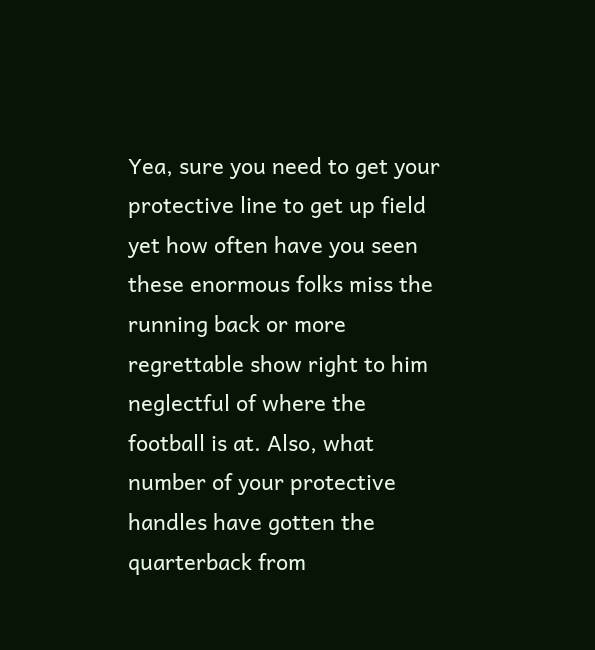Yea, sure you need to get your protective line to get up field yet how often have you seen these enormous folks miss the running back or more regrettable show right to him neglectful of where the football is at. Also, what number of your protective handles have gotten the quarterback from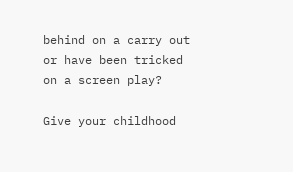behind on a carry out or have been tricked on a screen play?

Give your childhood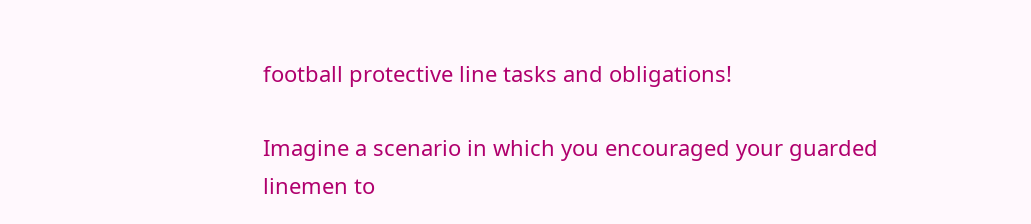football protective line tasks and obligations!

Imagine a scenario in which you encouraged your guarded linemen to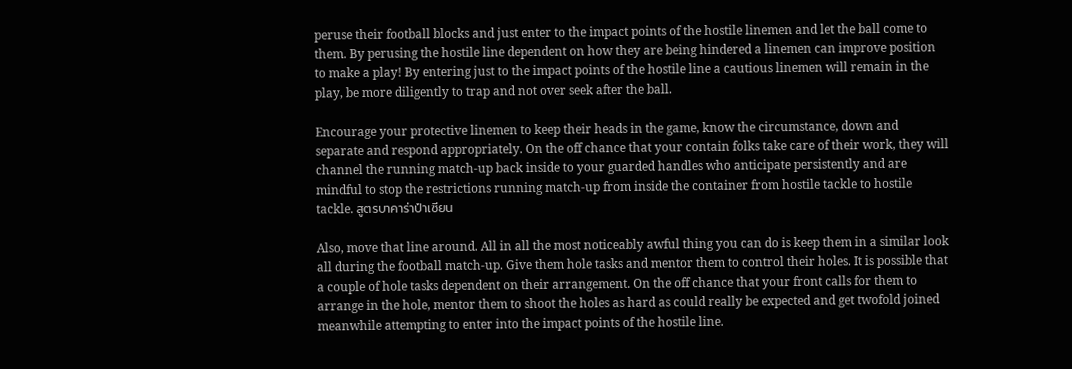peruse their football blocks and just enter to the impact points of the hostile linemen and let the ball come to them. By perusing the hostile line dependent on how they are being hindered a linemen can improve position to make a play! By entering just to the impact points of the hostile line a cautious linemen will remain in the play, be more diligently to trap and not over seek after the ball.

Encourage your protective linemen to keep their heads in the game, know the circumstance, down and separate and respond appropriately. On the off chance that your contain folks take care of their work, they will channel the running match-up back inside to your guarded handles who anticipate persistently and are mindful to stop the restrictions running match-up from inside the container from hostile tackle to hostile tackle. สูตรบาคาร่าป๋าเซียน

Also, move that line around. All in all the most noticeably awful thing you can do is keep them in a similar look all during the football match-up. Give them hole tasks and mentor them to control their holes. It is possible that a couple of hole tasks dependent on their arrangement. On the off chance that your front calls for them to arrange in the hole, mentor them to shoot the holes as hard as could really be expected and get twofold joined meanwhile attempting to enter into the impact points of the hostile line.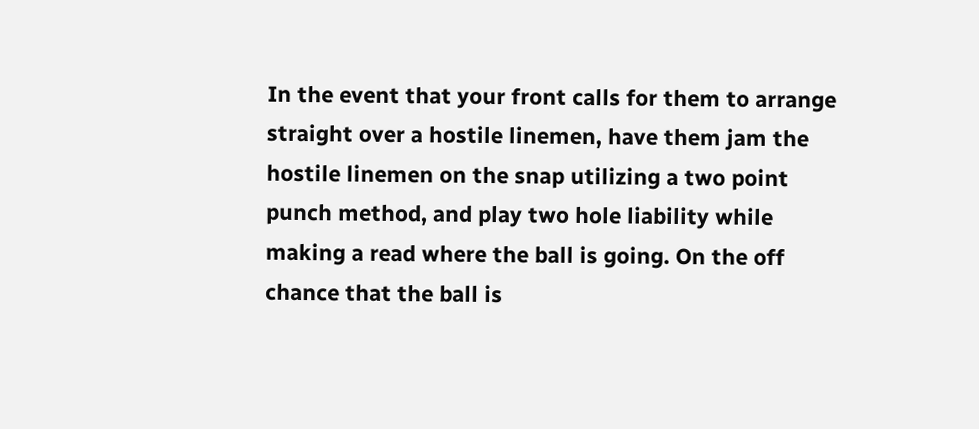In the event that your front calls for them to arrange straight over a hostile linemen, have them jam the hostile linemen on the snap utilizing a two point punch method, and play two hole liability while making a read where the ball is going. On the off chance that the ball is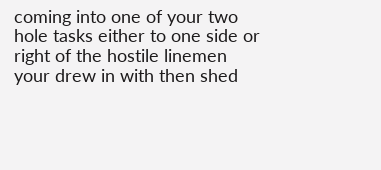coming into one of your two hole tasks either to one side or right of the hostile linemen your drew in with then shed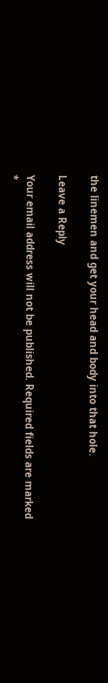the linemen and get your head and body into that hole.

Leave a Reply

Your email address will not be published. Required fields are marked *